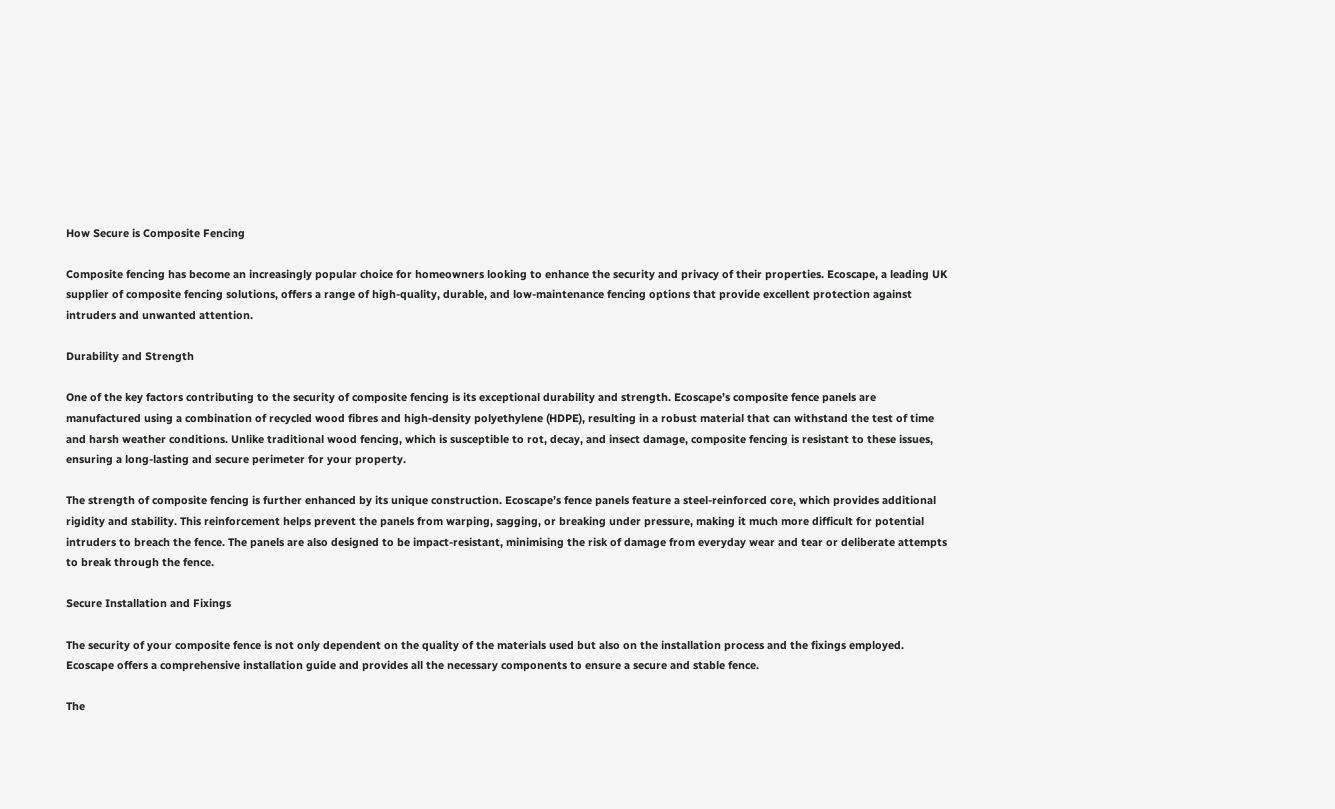How Secure is Composite Fencing

Composite fencing has become an increasingly popular choice for homeowners looking to enhance the security and privacy of their properties. Ecoscape, a leading UK supplier of composite fencing solutions, offers a range of high-quality, durable, and low-maintenance fencing options that provide excellent protection against intruders and unwanted attention.

Durability and Strength

One of the key factors contributing to the security of composite fencing is its exceptional durability and strength. Ecoscape’s composite fence panels are manufactured using a combination of recycled wood fibres and high-density polyethylene (HDPE), resulting in a robust material that can withstand the test of time and harsh weather conditions. Unlike traditional wood fencing, which is susceptible to rot, decay, and insect damage, composite fencing is resistant to these issues, ensuring a long-lasting and secure perimeter for your property.

The strength of composite fencing is further enhanced by its unique construction. Ecoscape’s fence panels feature a steel-reinforced core, which provides additional rigidity and stability. This reinforcement helps prevent the panels from warping, sagging, or breaking under pressure, making it much more difficult for potential intruders to breach the fence. The panels are also designed to be impact-resistant, minimising the risk of damage from everyday wear and tear or deliberate attempts to break through the fence.

Secure Installation and Fixings

The security of your composite fence is not only dependent on the quality of the materials used but also on the installation process and the fixings employed. Ecoscape offers a comprehensive installation guide and provides all the necessary components to ensure a secure and stable fence.

The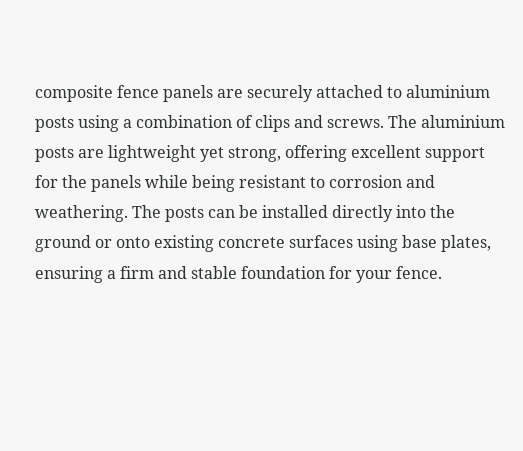composite fence panels are securely attached to aluminium posts using a combination of clips and screws. The aluminium posts are lightweight yet strong, offering excellent support for the panels while being resistant to corrosion and weathering. The posts can be installed directly into the ground or onto existing concrete surfaces using base plates, ensuring a firm and stable foundation for your fence.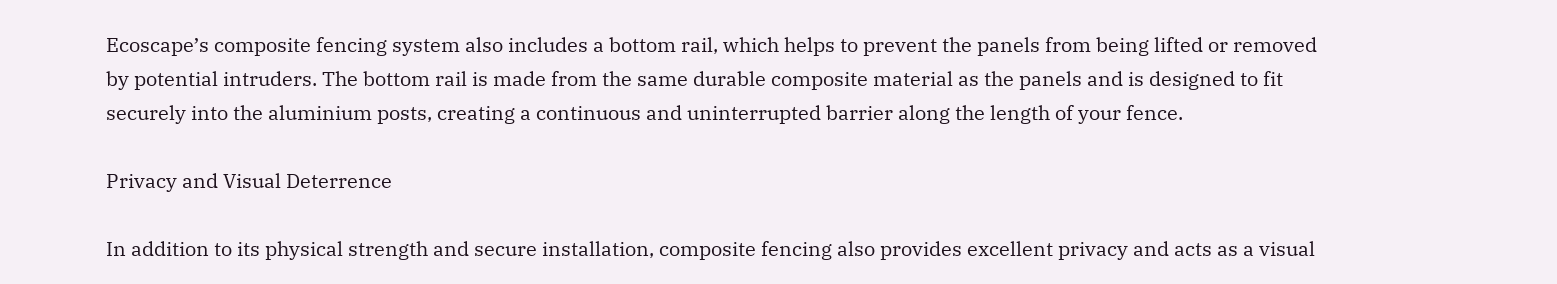Ecoscape’s composite fencing system also includes a bottom rail, which helps to prevent the panels from being lifted or removed by potential intruders. The bottom rail is made from the same durable composite material as the panels and is designed to fit securely into the aluminium posts, creating a continuous and uninterrupted barrier along the length of your fence.

Privacy and Visual Deterrence

In addition to its physical strength and secure installation, composite fencing also provides excellent privacy and acts as a visual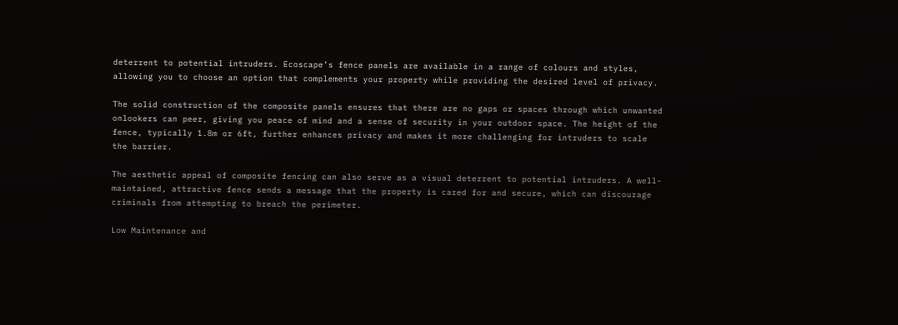deterrent to potential intruders. Ecoscape’s fence panels are available in a range of colours and styles, allowing you to choose an option that complements your property while providing the desired level of privacy.

The solid construction of the composite panels ensures that there are no gaps or spaces through which unwanted onlookers can peer, giving you peace of mind and a sense of security in your outdoor space. The height of the fence, typically 1.8m or 6ft, further enhances privacy and makes it more challenging for intruders to scale the barrier.

The aesthetic appeal of composite fencing can also serve as a visual deterrent to potential intruders. A well-maintained, attractive fence sends a message that the property is cared for and secure, which can discourage criminals from attempting to breach the perimeter.

Low Maintenance and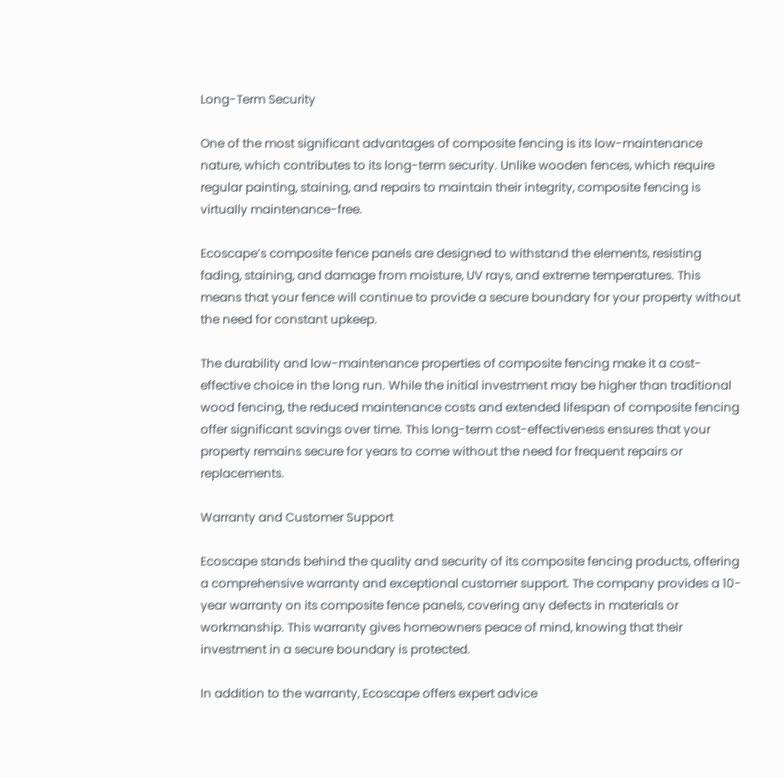Long-Term Security

One of the most significant advantages of composite fencing is its low-maintenance nature, which contributes to its long-term security. Unlike wooden fences, which require regular painting, staining, and repairs to maintain their integrity, composite fencing is virtually maintenance-free.

Ecoscape’s composite fence panels are designed to withstand the elements, resisting fading, staining, and damage from moisture, UV rays, and extreme temperatures. This means that your fence will continue to provide a secure boundary for your property without the need for constant upkeep.

The durability and low-maintenance properties of composite fencing make it a cost-effective choice in the long run. While the initial investment may be higher than traditional wood fencing, the reduced maintenance costs and extended lifespan of composite fencing offer significant savings over time. This long-term cost-effectiveness ensures that your property remains secure for years to come without the need for frequent repairs or replacements.

Warranty and Customer Support

Ecoscape stands behind the quality and security of its composite fencing products, offering a comprehensive warranty and exceptional customer support. The company provides a 10-year warranty on its composite fence panels, covering any defects in materials or workmanship. This warranty gives homeowners peace of mind, knowing that their investment in a secure boundary is protected.

In addition to the warranty, Ecoscape offers expert advice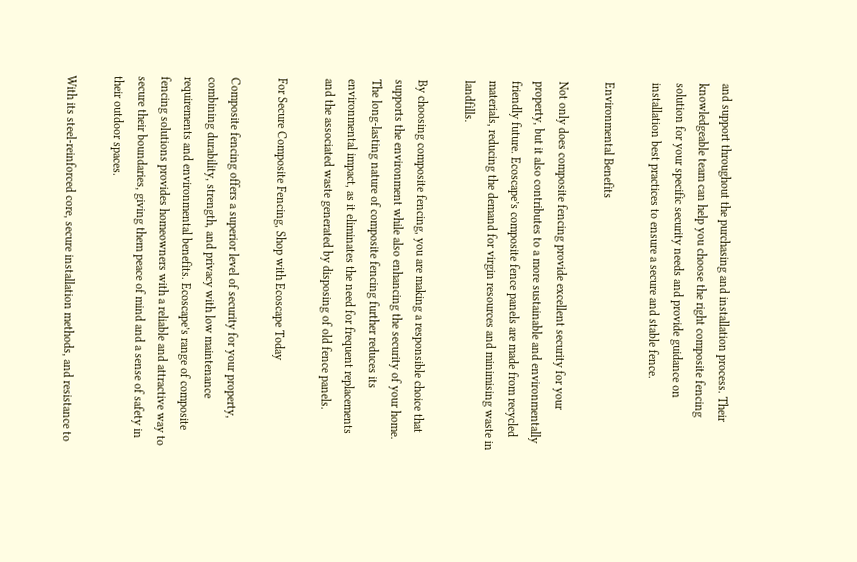and support throughout the purchasing and installation process. Their knowledgeable team can help you choose the right composite fencing solution for your specific security needs and provide guidance on installation best practices to ensure a secure and stable fence.

Environmental Benefits

Not only does composite fencing provide excellent security for your property, but it also contributes to a more sustainable and environmentally friendly future. Ecoscape’s composite fence panels are made from recycled materials, reducing the demand for virgin resources and minimising waste in landfills.

By choosing composite fencing, you are making a responsible choice that supports the environment while also enhancing the security of your home. The long-lasting nature of composite fencing further reduces its environmental impact, as it eliminates the need for frequent replacements and the associated waste generated by disposing of old fence panels.

For Secure Composite Fencing, Shop with Ecoscape Today

Composite fencing offers a superior level of security for your property, combining durability, strength, and privacy with low maintenance requirements and environmental benefits. Ecoscape’s range of composite fencing solutions provides homeowners with a reliable and attractive way to secure their boundaries, giving them peace of mind and a sense of safety in their outdoor spaces.

With its steel-reinforced core, secure installation methods, and resistance to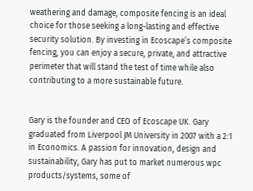weathering and damage, composite fencing is an ideal choice for those seeking a long-lasting and effective security solution. By investing in Ecoscape’s composite fencing, you can enjoy a secure, private, and attractive perimeter that will stand the test of time while also contributing to a more sustainable future.


Gary is the founder and CEO of Ecoscape UK. Gary graduated from Liverpool JM University in 2007 with a 2:1 in Economics. A passion for innovation, design and sustainability, Gary has put to market numerous wpc products/systems, some of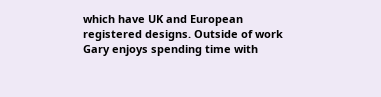which have UK and European registered designs. Outside of work Gary enjoys spending time with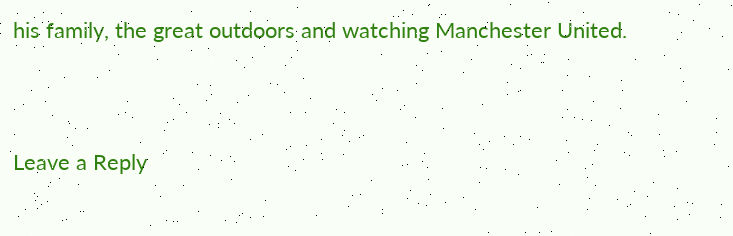his family, the great outdoors and watching Manchester United.


Leave a Reply